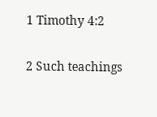1 Timothy 4:2

2 Such teachings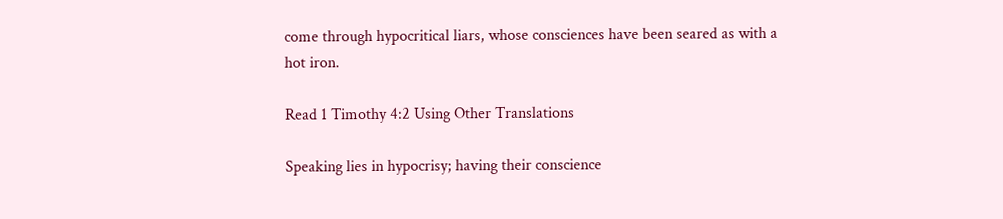come through hypocritical liars, whose consciences have been seared as with a hot iron.

Read 1 Timothy 4:2 Using Other Translations

Speaking lies in hypocrisy; having their conscience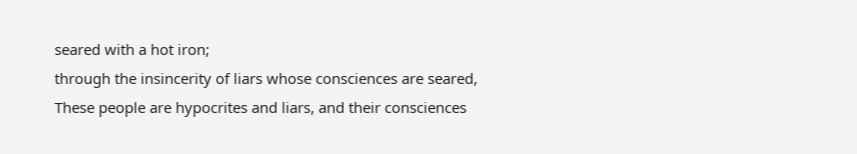seared with a hot iron;
through the insincerity of liars whose consciences are seared,
These people are hypocrites and liars, and their consciences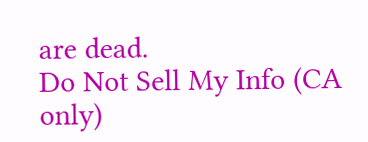are dead.
Do Not Sell My Info (CA only)